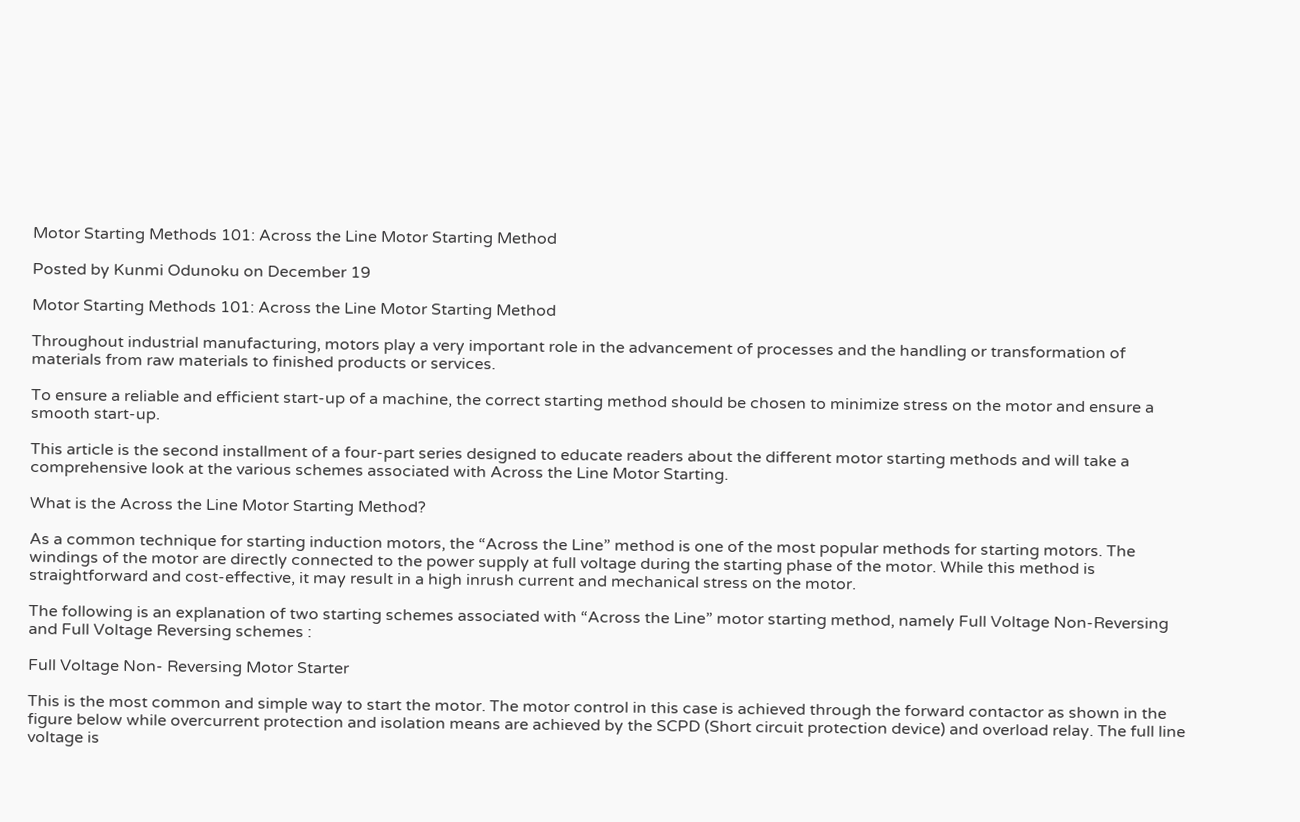Motor Starting Methods 101: Across the Line Motor Starting Method

Posted by Kunmi Odunoku on December 19

Motor Starting Methods 101: Across the Line Motor Starting Method

Throughout industrial manufacturing, motors play a very important role in the advancement of processes and the handling or transformation of materials from raw materials to finished products or services.

To ensure a reliable and efficient start-up of a machine, the correct starting method should be chosen to minimize stress on the motor and ensure a smooth start-up.

This article is the second installment of a four-part series designed to educate readers about the different motor starting methods and will take a comprehensive look at the various schemes associated with Across the Line Motor Starting.

What is the Across the Line Motor Starting Method?

As a common technique for starting induction motors, the “Across the Line” method is one of the most popular methods for starting motors. The windings of the motor are directly connected to the power supply at full voltage during the starting phase of the motor. While this method is straightforward and cost-effective, it may result in a high inrush current and mechanical stress on the motor.

The following is an explanation of two starting schemes associated with “Across the Line” motor starting method, namely Full Voltage Non-Reversing and Full Voltage Reversing schemes :

Full Voltage Non- Reversing Motor Starter

This is the most common and simple way to start the motor. The motor control in this case is achieved through the forward contactor as shown in the figure below while overcurrent protection and isolation means are achieved by the SCPD (Short circuit protection device) and overload relay. The full line voltage is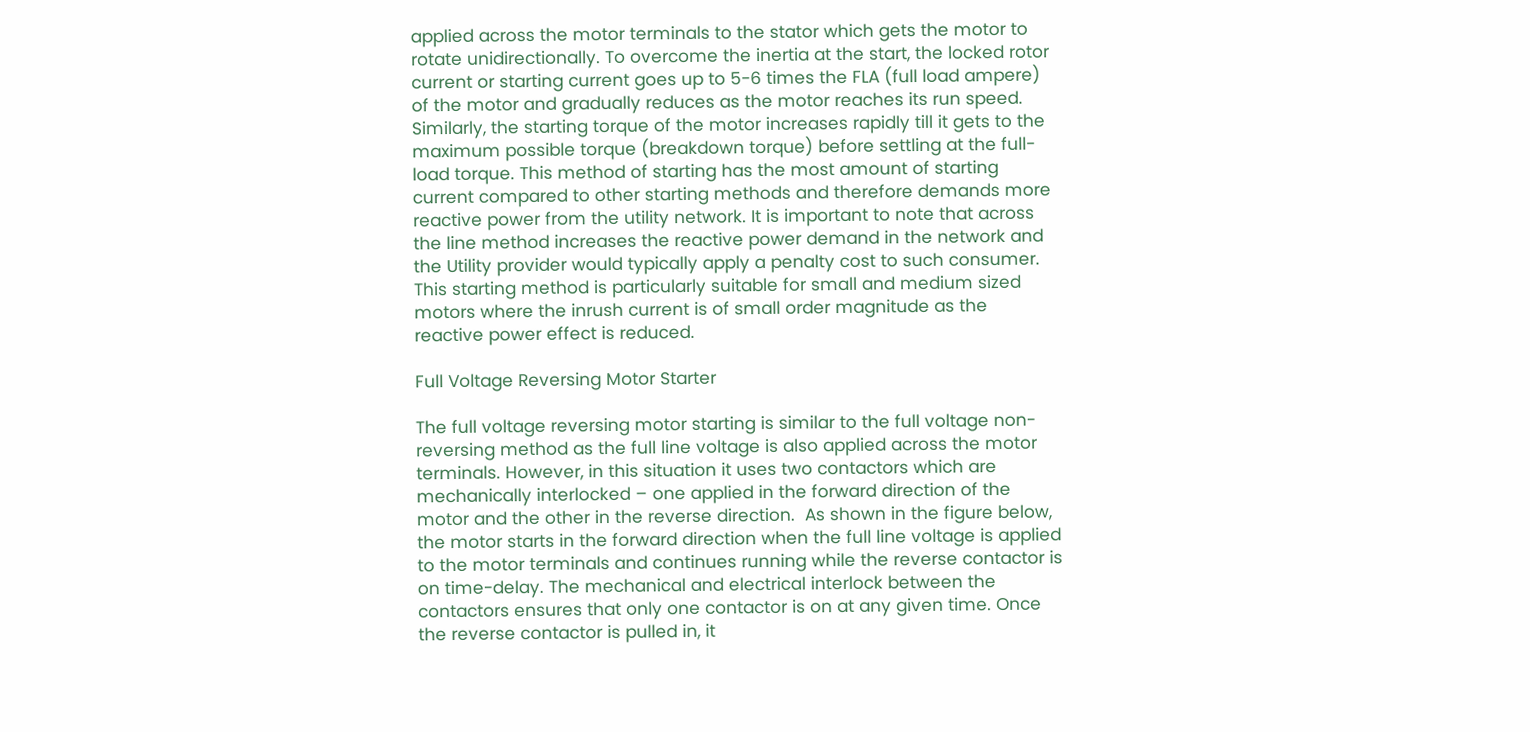applied across the motor terminals to the stator which gets the motor to rotate unidirectionally. To overcome the inertia at the start, the locked rotor current or starting current goes up to 5-6 times the FLA (full load ampere) of the motor and gradually reduces as the motor reaches its run speed. Similarly, the starting torque of the motor increases rapidly till it gets to the maximum possible torque (breakdown torque) before settling at the full-load torque. This method of starting has the most amount of starting current compared to other starting methods and therefore demands more reactive power from the utility network. It is important to note that across the line method increases the reactive power demand in the network and the Utility provider would typically apply a penalty cost to such consumer. This starting method is particularly suitable for small and medium sized motors where the inrush current is of small order magnitude as the reactive power effect is reduced.

Full Voltage Reversing Motor Starter

The full voltage reversing motor starting is similar to the full voltage non-reversing method as the full line voltage is also applied across the motor terminals. However, in this situation it uses two contactors which are mechanically interlocked – one applied in the forward direction of the motor and the other in the reverse direction.  As shown in the figure below, the motor starts in the forward direction when the full line voltage is applied to the motor terminals and continues running while the reverse contactor is on time-delay. The mechanical and electrical interlock between the contactors ensures that only one contactor is on at any given time. Once the reverse contactor is pulled in, it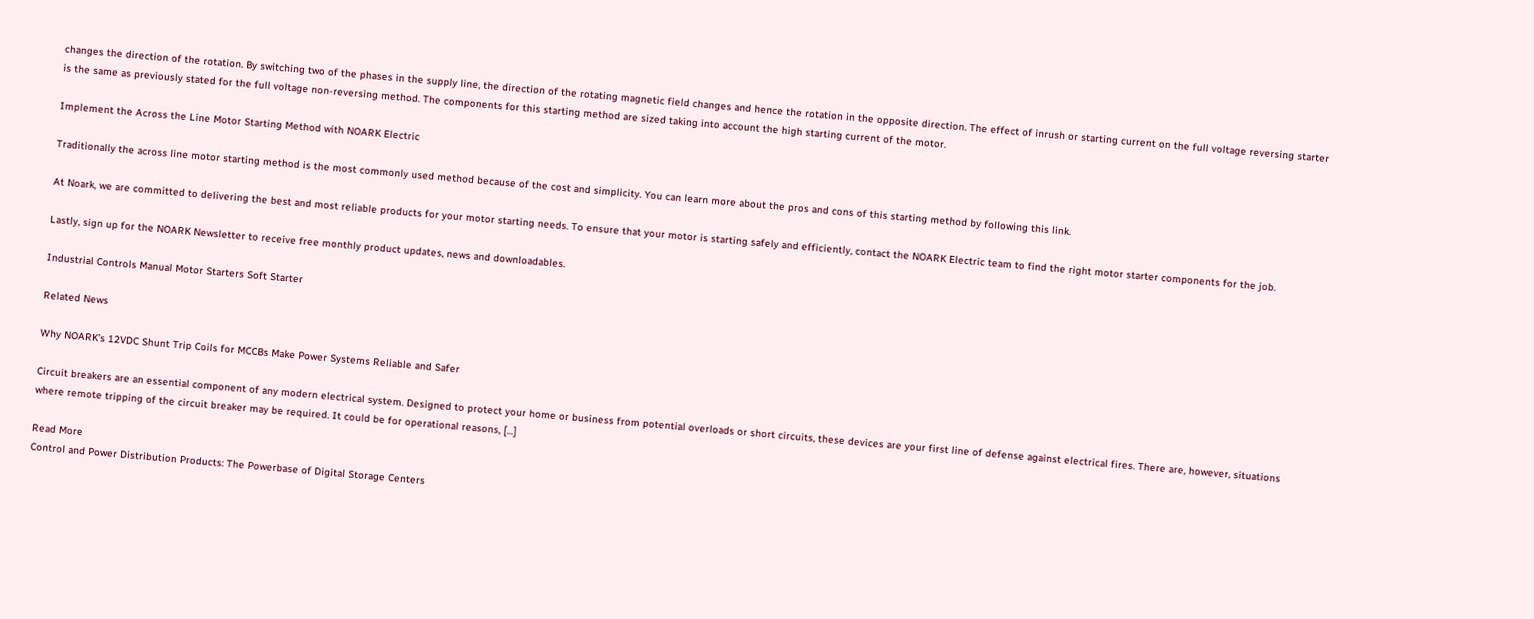changes the direction of the rotation. By switching two of the phases in the supply line, the direction of the rotating magnetic field changes and hence the rotation in the opposite direction. The effect of inrush or starting current on the full voltage reversing starter is the same as previously stated for the full voltage non-reversing method. The components for this starting method are sized taking into account the high starting current of the motor.

Implement the Across the Line Motor Starting Method with NOARK Electric

Traditionally the across line motor starting method is the most commonly used method because of the cost and simplicity. You can learn more about the pros and cons of this starting method by following this link.

At Noark, we are committed to delivering the best and most reliable products for your motor starting needs. To ensure that your motor is starting safely and efficiently, contact the NOARK Electric team to find the right motor starter components for the job.

Lastly, sign up for the NOARK Newsletter to receive free monthly product updates, news and downloadables.

Industrial Controls Manual Motor Starters Soft Starter

Related News

Why NOARK’s 12VDC Shunt Trip Coils for MCCBs Make Power Systems Reliable and Safer

Circuit breakers are an essential component of any modern electrical system. Designed to protect your home or business from potential overloads or short circuits, these devices are your first line of defense against electrical fires. There are, however, situations where remote tripping of the circuit breaker may be required. It could be for operational reasons, […]

Read More
Control and Power Distribution Products: The Powerbase of Digital Storage Centers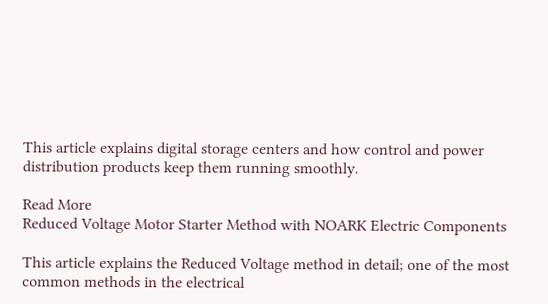This article explains digital storage centers and how control and power distribution products keep them running smoothly.

Read More
Reduced Voltage Motor Starter Method with NOARK Electric Components

This article explains the Reduced Voltage method in detail; one of the most common methods in the electrical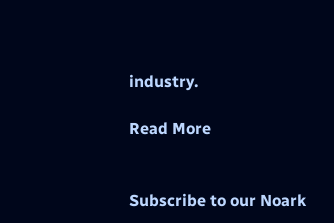industry.

Read More


Subscribe to our Noark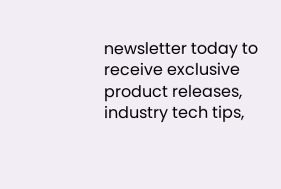newsletter today to receive exclusive product releases, industry tech tips,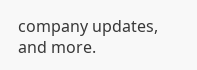company updates, and more.